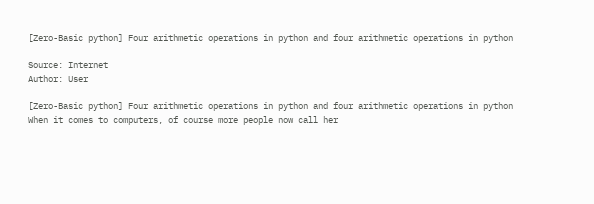[Zero-Basic python] Four arithmetic operations in python and four arithmetic operations in python

Source: Internet
Author: User

[Zero-Basic python] Four arithmetic operations in python and four arithmetic operations in python
When it comes to computers, of course more people now call her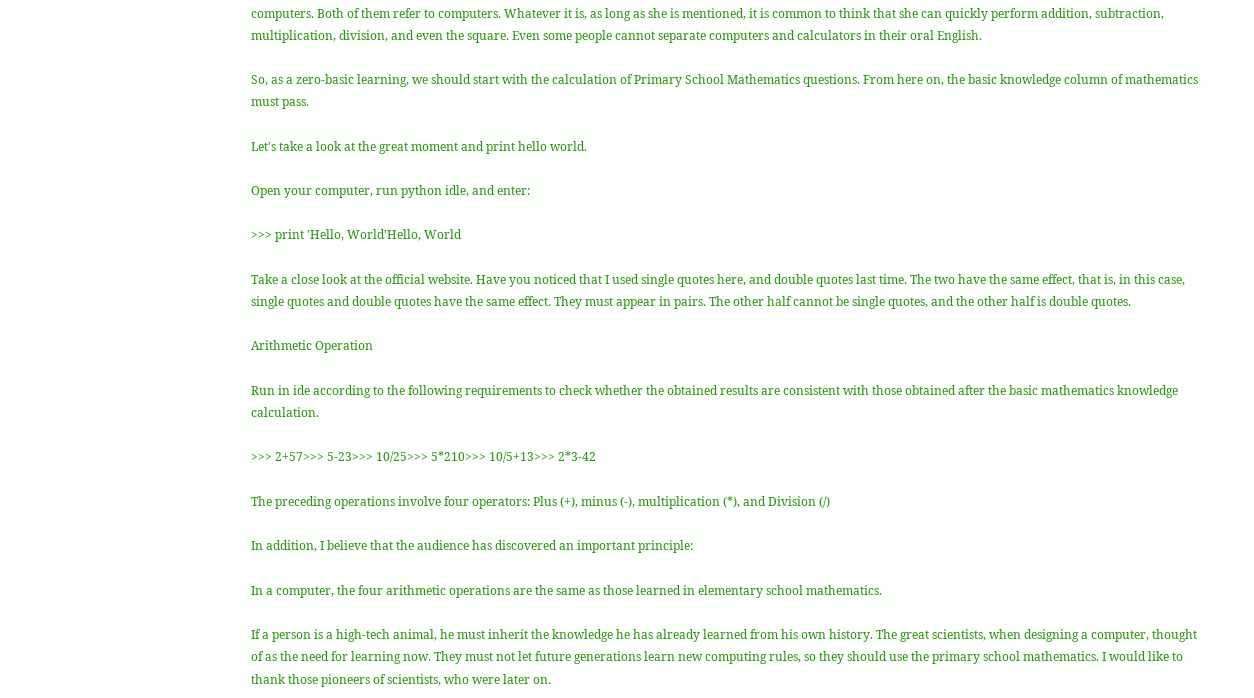computers. Both of them refer to computers. Whatever it is, as long as she is mentioned, it is common to think that she can quickly perform addition, subtraction, multiplication, division, and even the square. Even some people cannot separate computers and calculators in their oral English.

So, as a zero-basic learning, we should start with the calculation of Primary School Mathematics questions. From here on, the basic knowledge column of mathematics must pass.

Let's take a look at the great moment and print hello world.

Open your computer, run python idle, and enter:

>>> print 'Hello, World'Hello, World

Take a close look at the official website. Have you noticed that I used single quotes here, and double quotes last time. The two have the same effect, that is, in this case, single quotes and double quotes have the same effect. They must appear in pairs. The other half cannot be single quotes, and the other half is double quotes.

Arithmetic Operation

Run in ide according to the following requirements to check whether the obtained results are consistent with those obtained after the basic mathematics knowledge calculation.

>>> 2+57>>> 5-23>>> 10/25>>> 5*210>>> 10/5+13>>> 2*3-42

The preceding operations involve four operators: Plus (+), minus (-), multiplication (*), and Division (/)

In addition, I believe that the audience has discovered an important principle:

In a computer, the four arithmetic operations are the same as those learned in elementary school mathematics.

If a person is a high-tech animal, he must inherit the knowledge he has already learned from his own history. The great scientists, when designing a computer, thought of as the need for learning now. They must not let future generations learn new computing rules, so they should use the primary school mathematics. I would like to thank those pioneers of scientists, who were later on.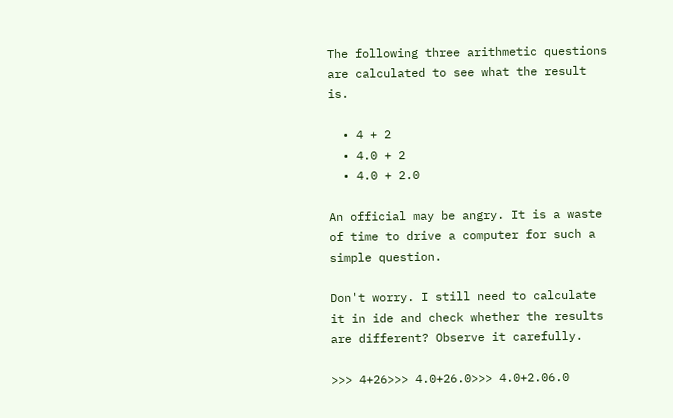The following three arithmetic questions are calculated to see what the result is.

  • 4 + 2
  • 4.0 + 2
  • 4.0 + 2.0

An official may be angry. It is a waste of time to drive a computer for such a simple question.

Don't worry. I still need to calculate it in ide and check whether the results are different? Observe it carefully.

>>> 4+26>>> 4.0+26.0>>> 4.0+2.06.0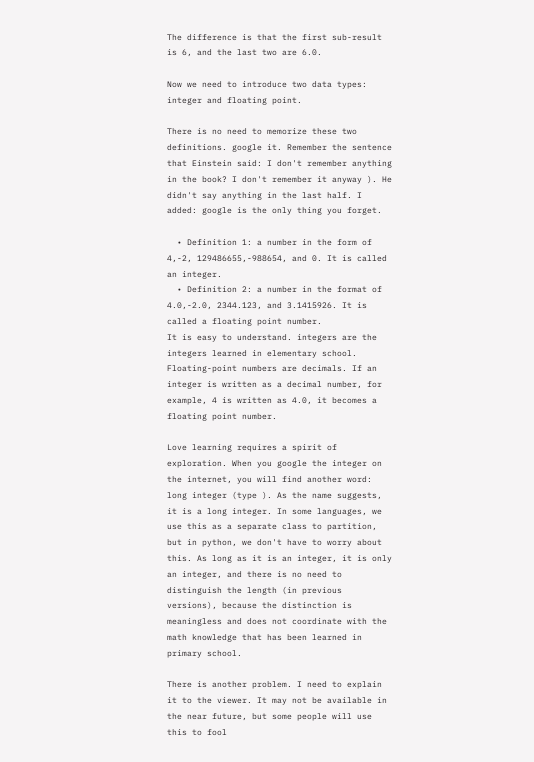The difference is that the first sub-result is 6, and the last two are 6.0.

Now we need to introduce two data types: integer and floating point.

There is no need to memorize these two definitions. google it. Remember the sentence that Einstein said: I don't remember anything in the book? I don't remember it anyway ). He didn't say anything in the last half. I added: google is the only thing you forget.

  • Definition 1: a number in the form of 4,-2, 129486655,-988654, and 0. It is called an integer.
  • Definition 2: a number in the format of 4.0,-2.0, 2344.123, and 3.1415926. It is called a floating point number.
It is easy to understand. integers are the integers learned in elementary school. Floating-point numbers are decimals. If an integer is written as a decimal number, for example, 4 is written as 4.0, it becomes a floating point number.

Love learning requires a spirit of exploration. When you google the integer on the internet, you will find another word: long integer (type ). As the name suggests, it is a long integer. In some languages, we use this as a separate class to partition, but in python, we don't have to worry about this. As long as it is an integer, it is only an integer, and there is no need to distinguish the length (in previous versions), because the distinction is meaningless and does not coordinate with the math knowledge that has been learned in primary school.

There is another problem. I need to explain it to the viewer. It may not be available in the near future, but some people will use this to fool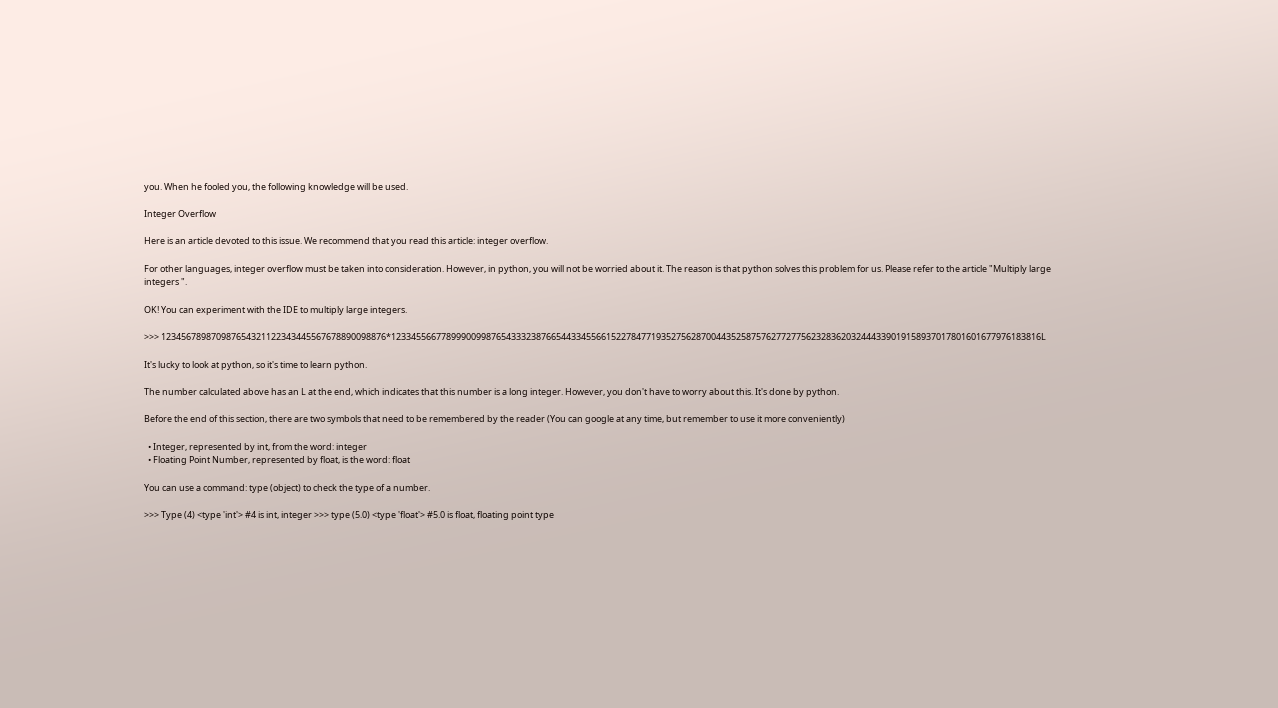you. When he fooled you, the following knowledge will be used.

Integer Overflow

Here is an article devoted to this issue. We recommend that you read this article: integer overflow.

For other languages, integer overflow must be taken into consideration. However, in python, you will not be worried about it. The reason is that python solves this problem for us. Please refer to the article "Multiply large integers ".

OK! You can experiment with the IDE to multiply large integers.

>>> 123456789870987654321122343445567678890098876*1233455667789990099876543332387665443345566152278477193527562870044352587576277277562328362032444339019158937017801601677976183816L

It's lucky to look at python, so it's time to learn python.

The number calculated above has an L at the end, which indicates that this number is a long integer. However, you don't have to worry about this. It's done by python.

Before the end of this section, there are two symbols that need to be remembered by the reader (You can google at any time, but remember to use it more conveniently)

  • Integer, represented by int, from the word: integer
  • Floating Point Number, represented by float, is the word: float

You can use a command: type (object) to check the type of a number.

>>> Type (4) <type 'int'> #4 is int, integer >>> type (5.0) <type 'float'> #5.0 is float, floating point type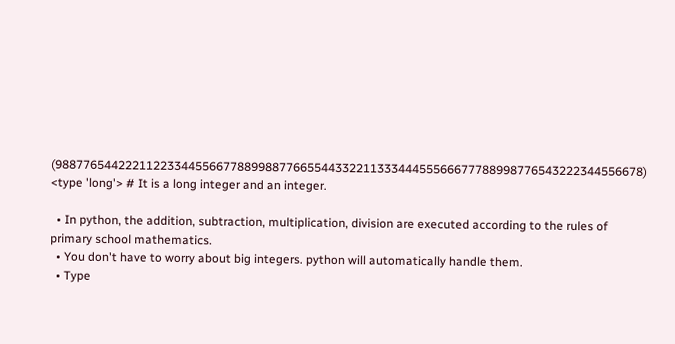(988776544222112233445566778899887766554433221133344455566677788998776543222344556678) <type 'long'> # It is a long integer and an integer.

  • In python, the addition, subtraction, multiplication, division are executed according to the rules of primary school mathematics.
  • You don't have to worry about big integers. python will automatically handle them.
  • Type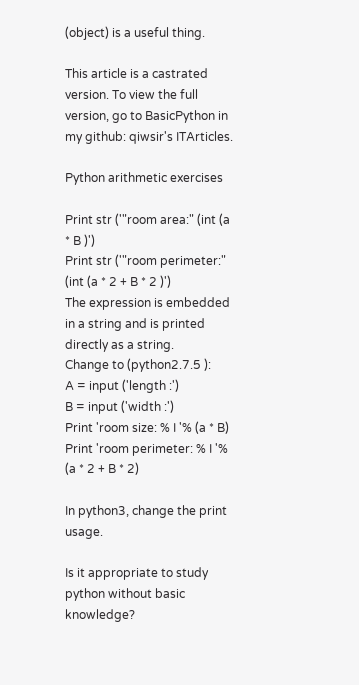(object) is a useful thing.

This article is a castrated version. To view the full version, go to BasicPython in my github: qiwsir's ITArticles.

Python arithmetic exercises

Print str ('"room area:" (int (a * B )')
Print str ('"room perimeter:" (int (a * 2 + B * 2 )')
The expression is embedded in a string and is printed directly as a string.
Change to (python2.7.5 ):
A = input ('length :')
B = input ('width :')
Print 'room size: % I '% (a * B)
Print 'room perimeter: % I '% (a * 2 + B * 2)

In python3, change the print usage.

Is it appropriate to study python without basic knowledge?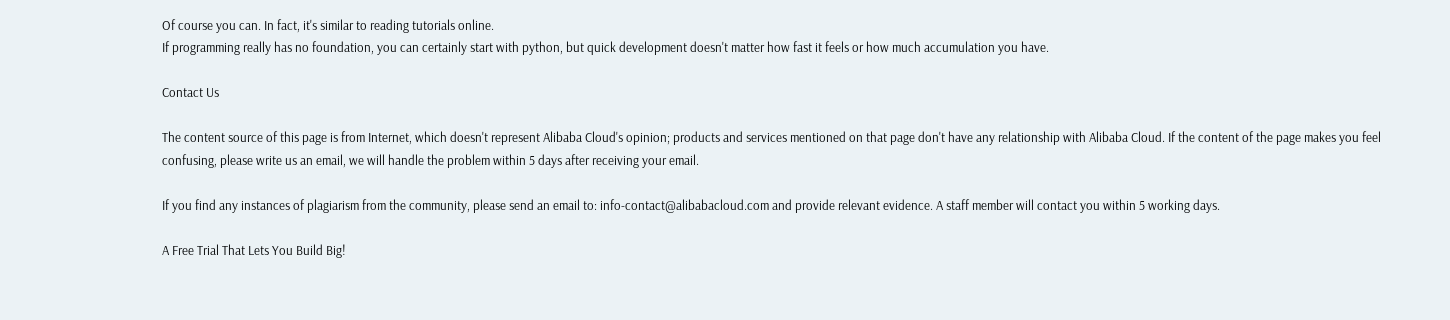Of course you can. In fact, it's similar to reading tutorials online.
If programming really has no foundation, you can certainly start with python, but quick development doesn't matter how fast it feels or how much accumulation you have.

Contact Us

The content source of this page is from Internet, which doesn't represent Alibaba Cloud's opinion; products and services mentioned on that page don't have any relationship with Alibaba Cloud. If the content of the page makes you feel confusing, please write us an email, we will handle the problem within 5 days after receiving your email.

If you find any instances of plagiarism from the community, please send an email to: info-contact@alibabacloud.com and provide relevant evidence. A staff member will contact you within 5 working days.

A Free Trial That Lets You Build Big!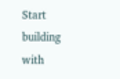Start building with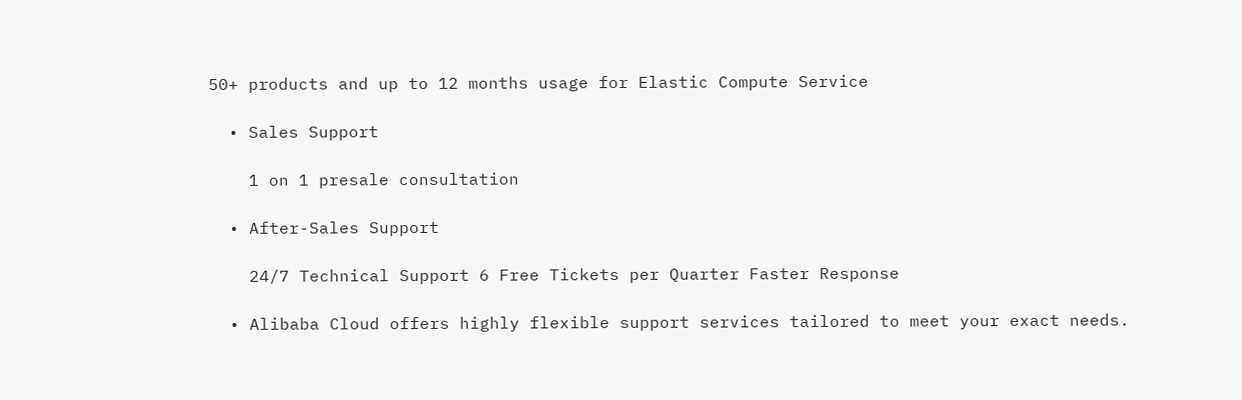50+ products and up to 12 months usage for Elastic Compute Service

  • Sales Support

    1 on 1 presale consultation

  • After-Sales Support

    24/7 Technical Support 6 Free Tickets per Quarter Faster Response

  • Alibaba Cloud offers highly flexible support services tailored to meet your exact needs.